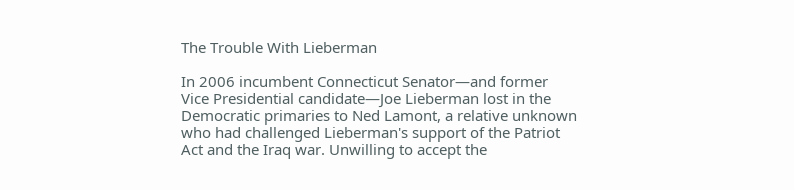The Trouble With Lieberman

In 2006 incumbent Connecticut Senator—and former Vice Presidential candidate—Joe Lieberman lost in the Democratic primaries to Ned Lamont, a relative unknown who had challenged Lieberman's support of the Patriot Act and the Iraq war. Unwilling to accept the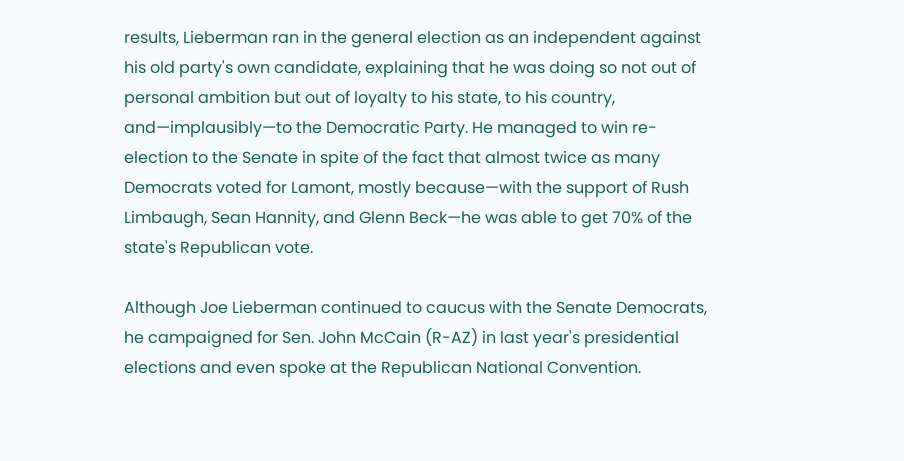results, Lieberman ran in the general election as an independent against his old party's own candidate, explaining that he was doing so not out of personal ambition but out of loyalty to his state, to his country, and—implausibly—to the Democratic Party. He managed to win re-election to the Senate in spite of the fact that almost twice as many Democrats voted for Lamont, mostly because—with the support of Rush Limbaugh, Sean Hannity, and Glenn Beck—he was able to get 70% of the state's Republican vote.

Although Joe Lieberman continued to caucus with the Senate Democrats, he campaigned for Sen. John McCain (R-AZ) in last year's presidential elections and even spoke at the Republican National Convention.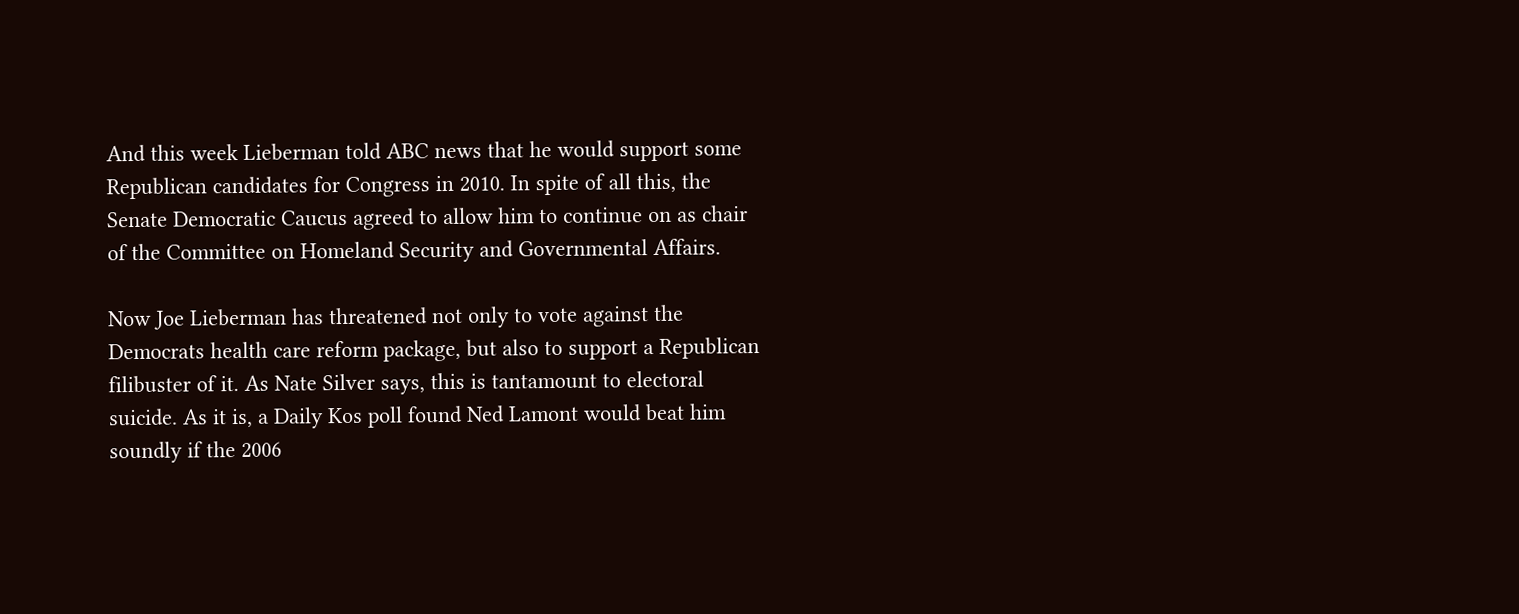And this week Lieberman told ABC news that he would support some Republican candidates for Congress in 2010. In spite of all this, the Senate Democratic Caucus agreed to allow him to continue on as chair of the Committee on Homeland Security and Governmental Affairs.

Now Joe Lieberman has threatened not only to vote against the Democrats health care reform package, but also to support a Republican filibuster of it. As Nate Silver says, this is tantamount to electoral suicide. As it is, a Daily Kos poll found Ned Lamont would beat him soundly if the 2006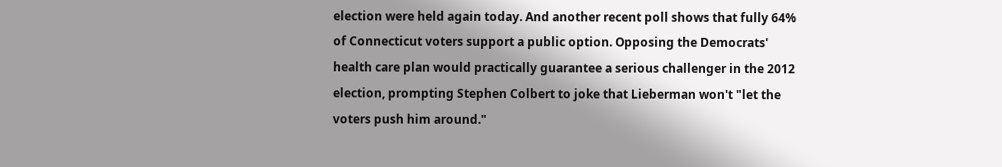election were held again today. And another recent poll shows that fully 64% of Connecticut voters support a public option. Opposing the Democrats' health care plan would practically guarantee a serious challenger in the 2012 election, prompting Stephen Colbert to joke that Lieberman won't "let the voters push him around."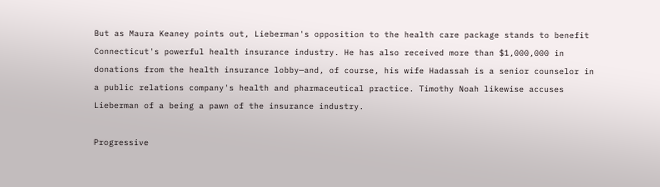But as Maura Keaney points out, Lieberman's opposition to the health care package stands to benefit Connecticut's powerful health insurance industry. He has also received more than $1,000,000 in donations from the health insurance lobby—and, of course, his wife Hadassah is a senior counselor in a public relations company's health and pharmaceutical practice. Timothy Noah likewise accuses Lieberman of a being a pawn of the insurance industry.

Progressive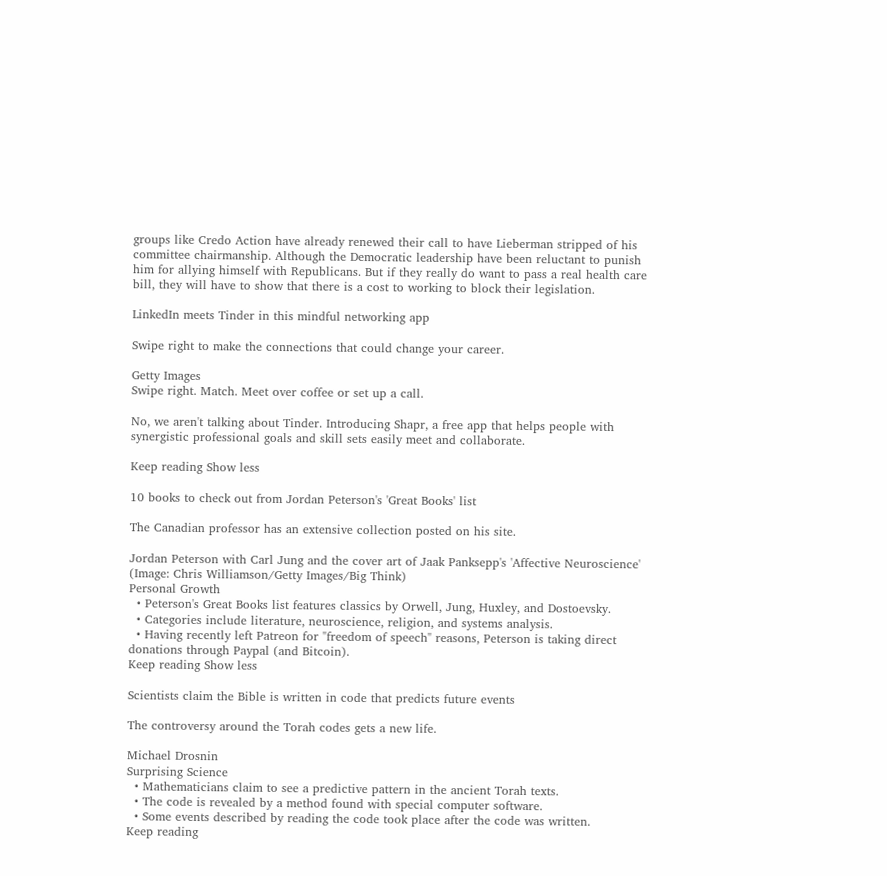groups like Credo Action have already renewed their call to have Lieberman stripped of his committee chairmanship. Although the Democratic leadership have been reluctant to punish him for allying himself with Republicans. But if they really do want to pass a real health care bill, they will have to show that there is a cost to working to block their legislation.

LinkedIn meets Tinder in this mindful networking app

Swipe right to make the connections that could change your career.

Getty Images
Swipe right. Match. Meet over coffee or set up a call.

No, we aren't talking about Tinder. Introducing Shapr, a free app that helps people with synergistic professional goals and skill sets easily meet and collaborate.

Keep reading Show less

10 books to check out from Jordan Peterson's 'Great Books' list

The Canadian professor has an extensive collection posted on his site.

Jordan Peterson with Carl Jung and the cover art of Jaak Panksepp's 'Affective Neuroscience' (Image: Chris Williamson/Getty Images/Big Think)
Personal Growth
  • Peterson's Great Books list features classics by Orwell, Jung, Huxley, and Dostoevsky.
  • Categories include literature, neuroscience, religion, and systems analysis.
  • Having recently left Patreon for "freedom of speech" reasons, Peterson is taking direct donations through Paypal (and Bitcoin).
Keep reading Show less

Scientists claim the Bible is written in code that predicts future events

The controversy around the Torah codes gets a new life.

Michael Drosnin
Surprising Science
  • Mathematicians claim to see a predictive pattern in the ancient Torah texts.
  • The code is revealed by a method found with special computer software.
  • Some events described by reading the code took place after the code was written.
Keep reading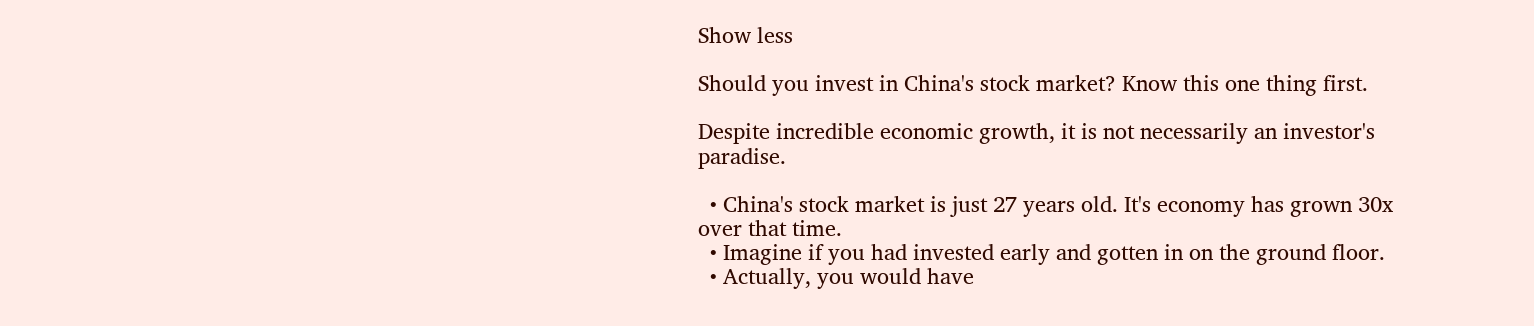Show less

Should you invest in China's stock market? Know this one thing first.

Despite incredible economic growth, it is not necessarily an investor's paradise.

  • China's stock market is just 27 years old. It's economy has grown 30x over that time.
  • Imagine if you had invested early and gotten in on the ground floor.
  • Actually, you would have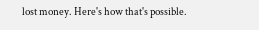lost money. Here's how that's possible.